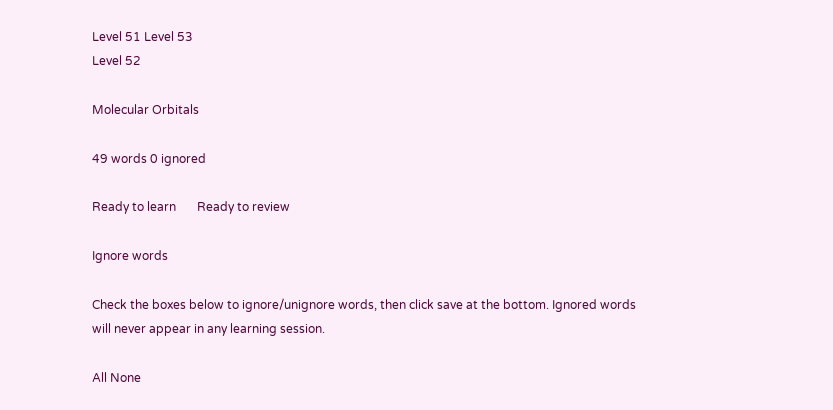Level 51 Level 53
Level 52

Molecular Orbitals

49 words 0 ignored

Ready to learn       Ready to review

Ignore words

Check the boxes below to ignore/unignore words, then click save at the bottom. Ignored words will never appear in any learning session.

All None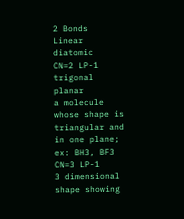2 Bonds
Linear diatomic
CN=2 LP-1
trigonal planar
a molecule whose shape is triangular and in one plane; ex: BH3, BF3
CN=3 LP-1
3 dimensional shape showing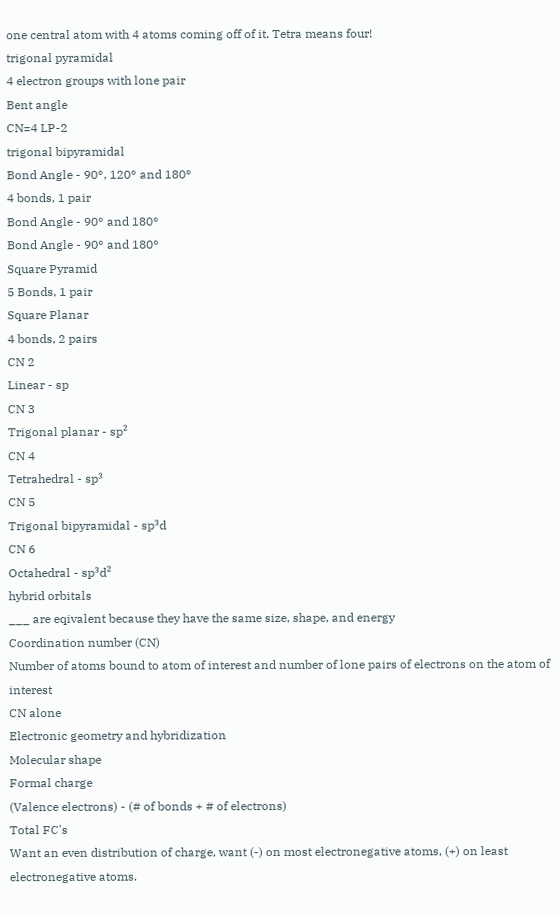one central atom with 4 atoms coming off of it. Tetra means four!
trigonal pyramidal
4 electron groups with lone pair
Bent angle
CN=4 LP-2
trigonal bipyramidal
Bond Angle - 90°, 120° and 180°
4 bonds, 1 pair
Bond Angle - 90° and 180°
Bond Angle - 90° and 180°
Square Pyramid
5 Bonds, 1 pair
Square Planar
4 bonds, 2 pairs
CN 2
Linear - sp
CN 3
Trigonal planar - sp²
CN 4
Tetrahedral - sp³
CN 5
Trigonal bipyramidal - sp³d
CN 6
Octahedral - sp³d²
hybrid orbitals
___ are eqivalent because they have the same size, shape, and energy
Coordination number (CN)
Number of atoms bound to atom of interest and number of lone pairs of electrons on the atom of interest
CN alone
Electronic geometry and hybridization
Molecular shape
Formal charge
(Valence electrons) - (# of bonds + # of electrons)
Total FC's
Want an even distribution of charge, want (-) on most electronegative atoms, (+) on least electronegative atoms.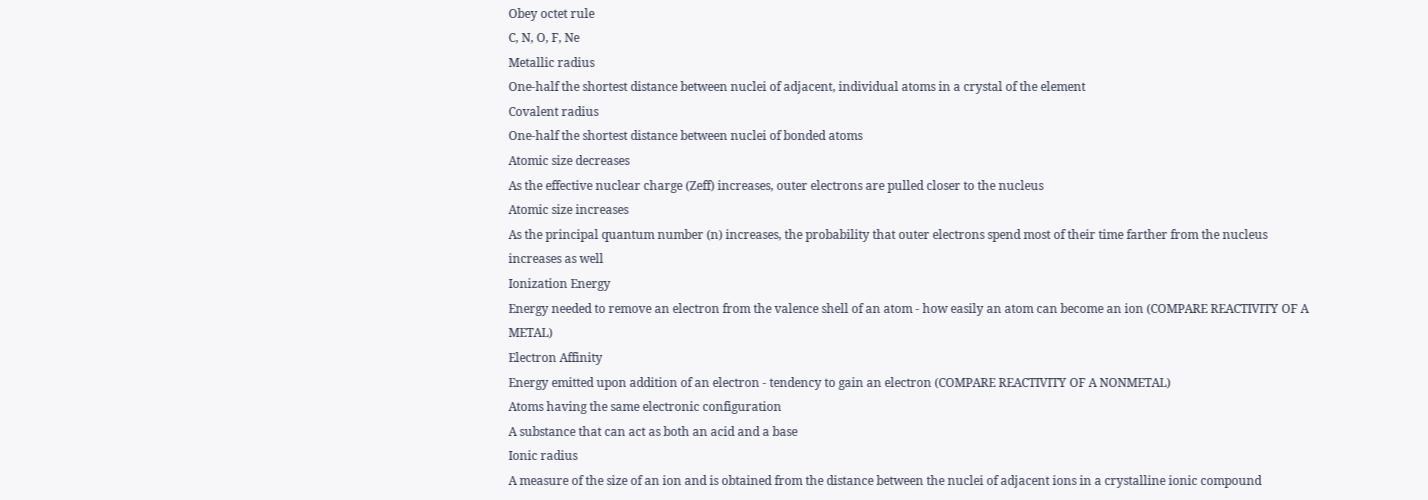Obey octet rule
C, N, O, F, Ne
Metallic radius
One-half the shortest distance between nuclei of adjacent, individual atoms in a crystal of the element
Covalent radius
One-half the shortest distance between nuclei of bonded atoms
Atomic size decreases
As the effective nuclear charge (Zeff) increases, outer electrons are pulled closer to the nucleus
Atomic size increases
As the principal quantum number (n) increases, the probability that outer electrons spend most of their time farther from the nucleus increases as well
Ionization Energy
Energy needed to remove an electron from the valence shell of an atom - how easily an atom can become an ion (COMPARE REACTIVITY OF A METAL)
Electron Affinity
Energy emitted upon addition of an electron - tendency to gain an electron (COMPARE REACTIVITY OF A NONMETAL)
Atoms having the same electronic configuration
A substance that can act as both an acid and a base
Ionic radius
A measure of the size of an ion and is obtained from the distance between the nuclei of adjacent ions in a crystalline ionic compound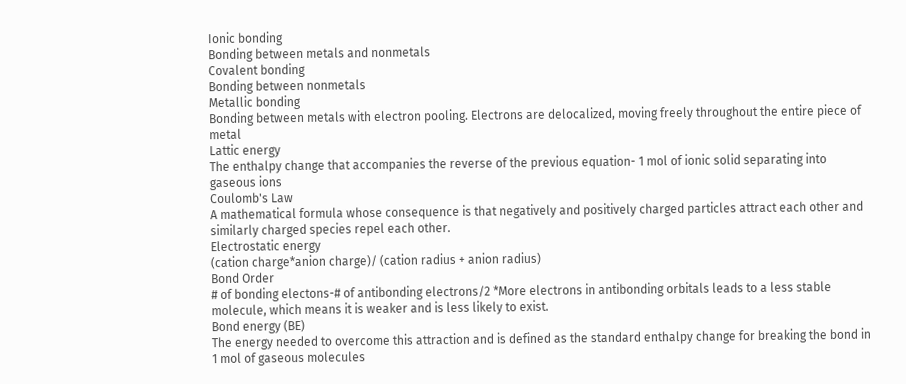Ionic bonding
Bonding between metals and nonmetals
Covalent bonding
Bonding between nonmetals
Metallic bonding
Bonding between metals with electron pooling. Electrons are delocalized, moving freely throughout the entire piece of metal
Lattic energy
The enthalpy change that accompanies the reverse of the previous equation- 1 mol of ionic solid separating into gaseous ions
Coulomb's Law
A mathematical formula whose consequence is that negatively and positively charged particles attract each other and similarly charged species repel each other.
Electrostatic energy
(cation charge*anion charge)/ (cation radius + anion radius)
Bond Order
# of bonding electons-# of antibonding electrons/2 *More electrons in antibonding orbitals leads to a less stable molecule, which means it is weaker and is less likely to exist.
Bond energy (BE)
The energy needed to overcome this attraction and is defined as the standard enthalpy change for breaking the bond in 1 mol of gaseous molecules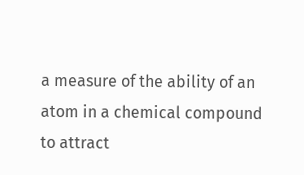a measure of the ability of an atom in a chemical compound to attract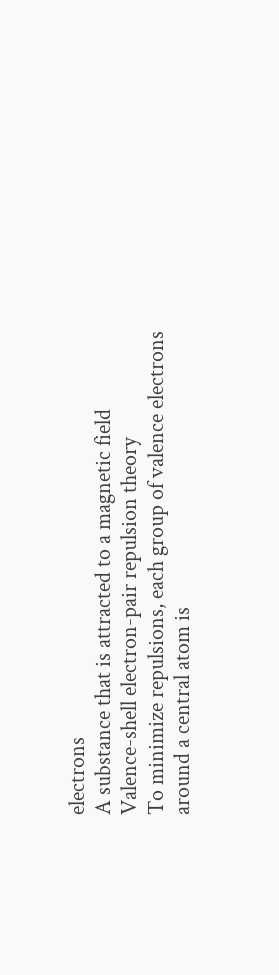electrons
A substance that is attracted to a magnetic field
Valence-shell electron-pair repulsion theory
To minimize repulsions, each group of valence electrons around a central atom is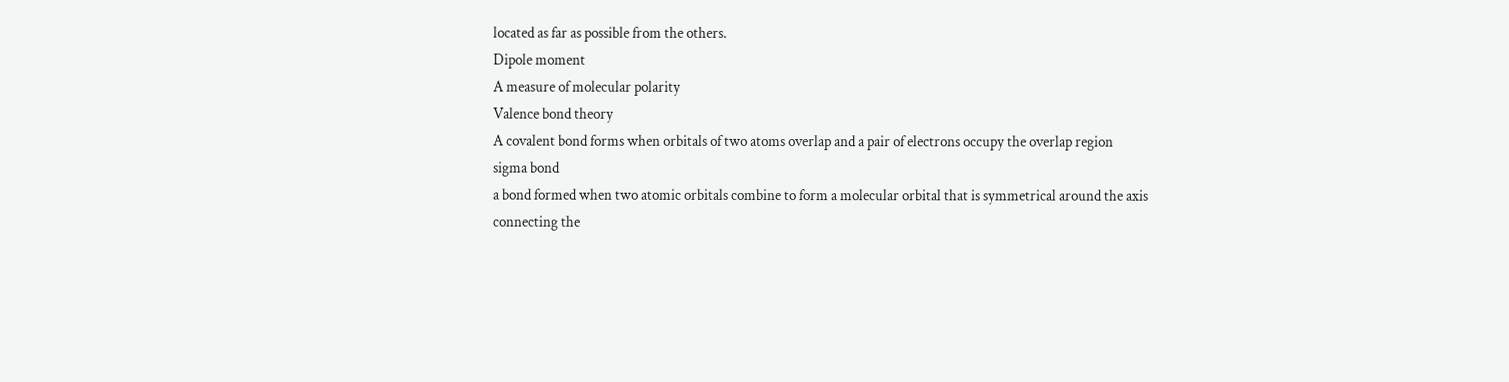located as far as possible from the others.
Dipole moment
A measure of molecular polarity
Valence bond theory
A covalent bond forms when orbitals of two atoms overlap and a pair of electrons occupy the overlap region
sigma bond
a bond formed when two atomic orbitals combine to form a molecular orbital that is symmetrical around the axis connecting the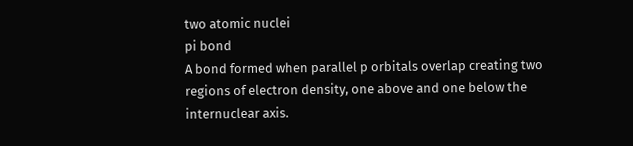two atomic nuclei
pi bond
A bond formed when parallel p orbitals overlap creating two regions of electron density, one above and one below the internuclear axis.